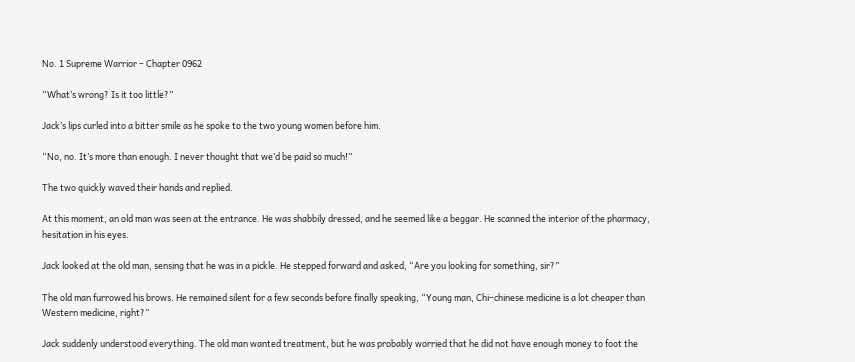No. 1 Supreme Warrior – Chapter 0962

“What’s wrong? Is it too little?”

Jack’s lips curled into a bitter smile as he spoke to the two young women before him.

“No, no. It’s more than enough. I never thought that we’d be paid so much!”

The two quickly waved their hands and replied.

At this moment, an old man was seen at the entrance. He was shabbily dressed, and he seemed like a beggar. He scanned the interior of the pharmacy, hesitation in his eyes.

Jack looked at the old man, sensing that he was in a pickle. He stepped forward and asked, “Are you looking for something, sir?”

The old man furrowed his brows. He remained silent for a few seconds before finally speaking, “Young man, Chi–chinese medicine is a lot cheaper than Western medicine, right?”

Jack suddenly understood everything. The old man wanted treatment, but he was probably worried that he did not have enough money to foot the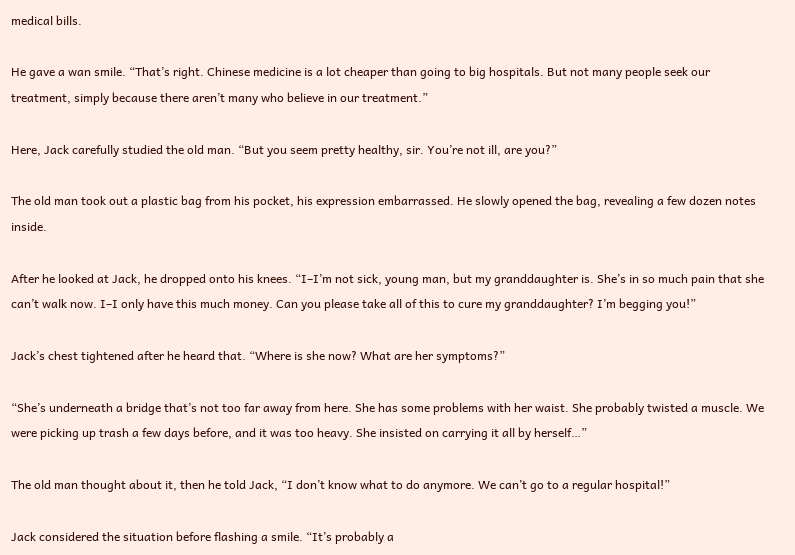medical bills.

He gave a wan smile. “That’s right. Chinese medicine is a lot cheaper than going to big hospitals. But not many people seek our treatment, simply because there aren’t many who believe in our treatment.”

Here, Jack carefully studied the old man. “But you seem pretty healthy, sir. You’re not ill, are you?”

The old man took out a plastic bag from his pocket, his expression embarrassed. He slowly opened the bag, revealing a few dozen notes inside.

After he looked at Jack, he dropped onto his knees. “I–I’m not sick, young man, but my granddaughter is. She’s in so much pain that she can’t walk now. I–I only have this much money. Can you please take all of this to cure my granddaughter? I’m begging you!”

Jack’s chest tightened after he heard that. “Where is she now? What are her symptoms?”

“She’s underneath a bridge that’s not too far away from here. She has some problems with her waist. She probably twisted a muscle. We were picking up trash a few days before, and it was too heavy. She insisted on carrying it all by herself…”

The old man thought about it, then he told Jack, “I don’t know what to do anymore. We can’t go to a regular hospital!”

Jack considered the situation before flashing a smile. “It’s probably a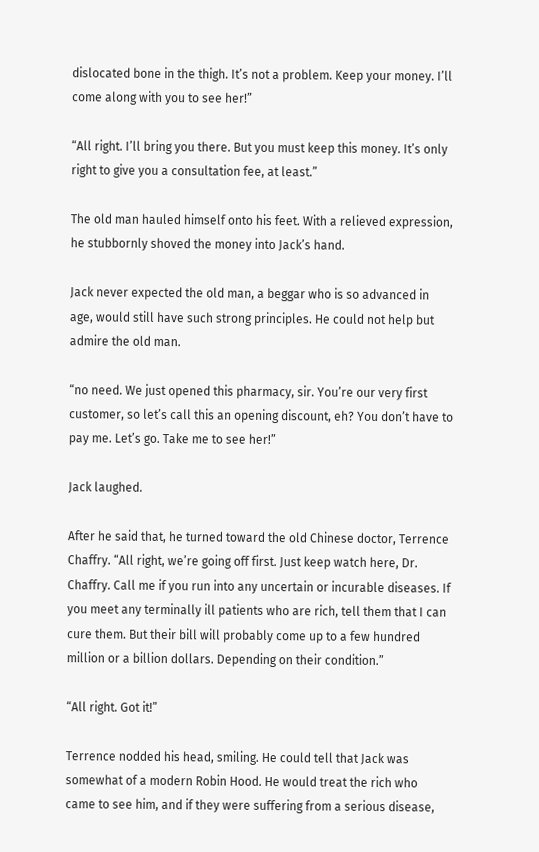dislocated bone in the thigh. It’s not a problem. Keep your money. I’ll come along with you to see her!”

“All right. I’ll bring you there. But you must keep this money. It’s only right to give you a consultation fee, at least.”

The old man hauled himself onto his feet. With a relieved expression, he stubbornly shoved the money into Jack’s hand.

Jack never expected the old man, a beggar who is so advanced in age, would still have such strong principles. He could not help but admire the old man.

“no need. We just opened this pharmacy, sir. You’re our very first customer, so let’s call this an opening discount, eh? You don’t have to pay me. Let’s go. Take me to see her!”

Jack laughed.

After he said that, he turned toward the old Chinese doctor, Terrence Chaffry. “All right, we’re going off first. Just keep watch here, Dr. Chaffry. Call me if you run into any uncertain or incurable diseases. If you meet any terminally ill patients who are rich, tell them that I can cure them. But their bill will probably come up to a few hundred million or a billion dollars. Depending on their condition.”

“All right. Got it!”

Terrence nodded his head, smiling. He could tell that Jack was somewhat of a modern Robin Hood. He would treat the rich who came to see him, and if they were suffering from a serious disease,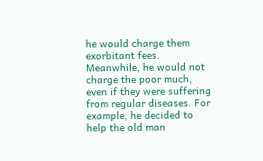he would charge them exorbitant fees. Meanwhile, he would not charge the poor much, even if they were suffering from regular diseases. For example, he decided to help the old man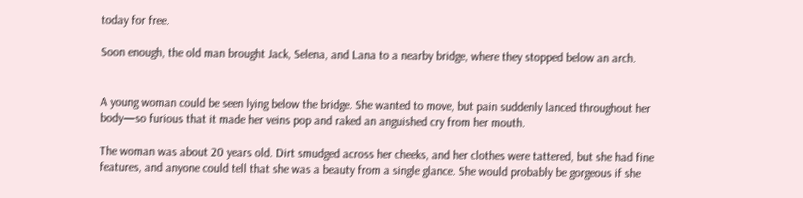today for free.

Soon enough, the old man brought Jack, Selena, and Lana to a nearby bridge, where they stopped below an arch.


A young woman could be seen lying below the bridge. She wanted to move, but pain suddenly lanced throughout her body—so furious that it made her veins pop and raked an anguished cry from her mouth.

The woman was about 20 years old. Dirt smudged across her cheeks, and her clothes were tattered, but she had fine features, and anyone could tell that she was a beauty from a single glance. She would probably be gorgeous if she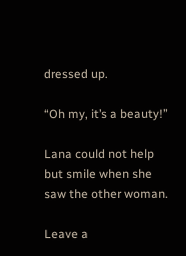dressed up.

“Oh my, it’s a beauty!”

Lana could not help but smile when she saw the other woman.

Leave a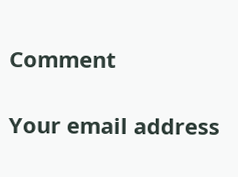Comment

Your email address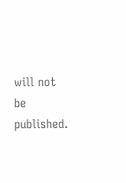will not be published.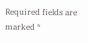Required fields are marked *